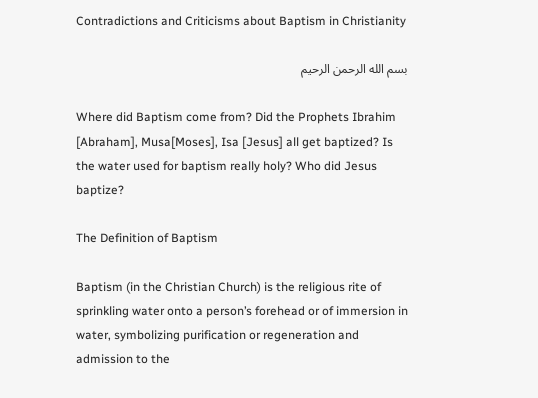Contradictions and Criticisms about Baptism in Christianity

بسم الله الرحمن الرحيم

Where did Baptism come from? Did the Prophets Ibrahim [Abraham], Musa[Moses], Isa [Jesus] all get baptized? Is the water used for baptism really holy? Who did Jesus baptize?

The Definition of Baptism

Baptism (in the Christian Church) is the religious rite of sprinkling water onto a person’s forehead or of immersion in water, symbolizing purification or regeneration and admission to the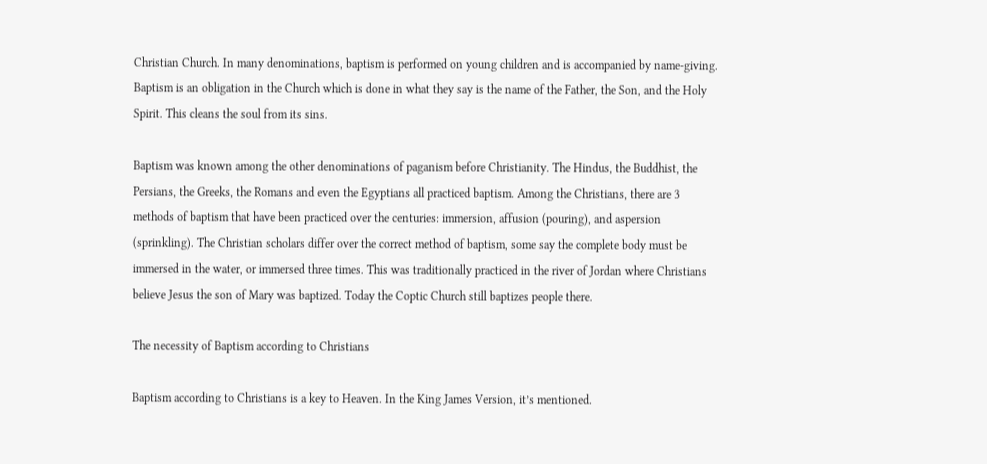Christian Church. In many denominations, baptism is performed on young children and is accompanied by name-giving. Baptism is an obligation in the Church which is done in what they say is the name of the Father, the Son, and the Holy Spirit. This cleans the soul from its sins.

Baptism was known among the other denominations of paganism before Christianity. The Hindus, the Buddhist, the Persians, the Greeks, the Romans and even the Egyptians all practiced baptism. Among the Christians, there are 3 methods of baptism that have been practiced over the centuries: immersion, affusion (pouring), and aspersion (sprinkling). The Christian scholars differ over the correct method of baptism, some say the complete body must be immersed in the water, or immersed three times. This was traditionally practiced in the river of Jordan where Christians believe Jesus the son of Mary was baptized. Today the Coptic Church still baptizes people there.

The necessity of Baptism according to Christians

Baptism according to Christians is a key to Heaven. In the King James Version, it’s mentioned.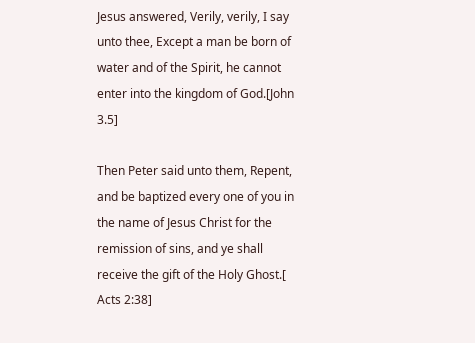Jesus answered, Verily, verily, I say unto thee, Except a man be born of water and of the Spirit, he cannot enter into the kingdom of God.[John 3.5]

Then Peter said unto them, Repent, and be baptized every one of you in the name of Jesus Christ for the remission of sins, and ye shall receive the gift of the Holy Ghost.[ Acts 2:38]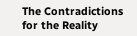The Contradictions for the Reality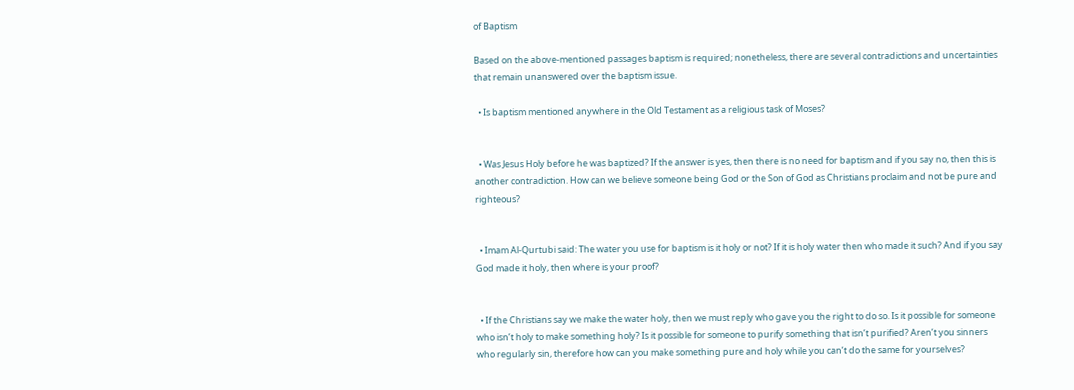of Baptism

Based on the above-mentioned passages baptism is required; nonetheless, there are several contradictions and uncertainties that remain unanswered over the baptism issue.

  • Is baptism mentioned anywhere in the Old Testament as a religious task of Moses?


  • Was Jesus Holy before he was baptized? If the answer is yes, then there is no need for baptism and if you say no, then this is another contradiction. How can we believe someone being God or the Son of God as Christians proclaim and not be pure and righteous?


  • Imam Al-Qurtubi said: The water you use for baptism is it holy or not? If it is holy water then who made it such? And if you say God made it holy, then where is your proof?


  • If the Christians say we make the water holy, then we must reply who gave you the right to do so. Is it possible for someone who isn’t holy to make something holy? Is it possible for someone to purify something that isn’t purified? Aren’t you sinners who regularly sin, therefore how can you make something pure and holy while you can’t do the same for yourselves?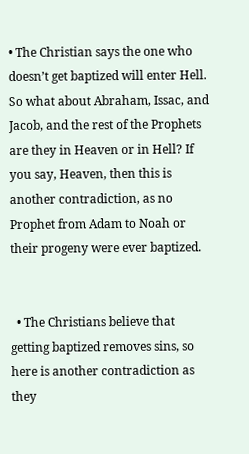• The Christian says the one who doesn’t get baptized will enter Hell. So what about Abraham, Issac, and Jacob, and the rest of the Prophets are they in Heaven or in Hell? If you say, Heaven, then this is another contradiction, as no Prophet from Adam to Noah or their progeny were ever baptized.


  • The Christians believe that getting baptized removes sins, so here is another contradiction as they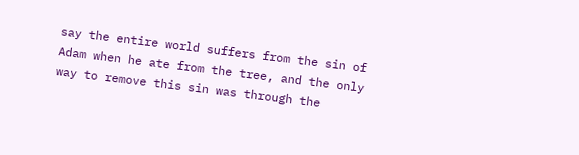say the entire world suffers from the sin of Adam when he ate from the tree, and the only way to remove this sin was through the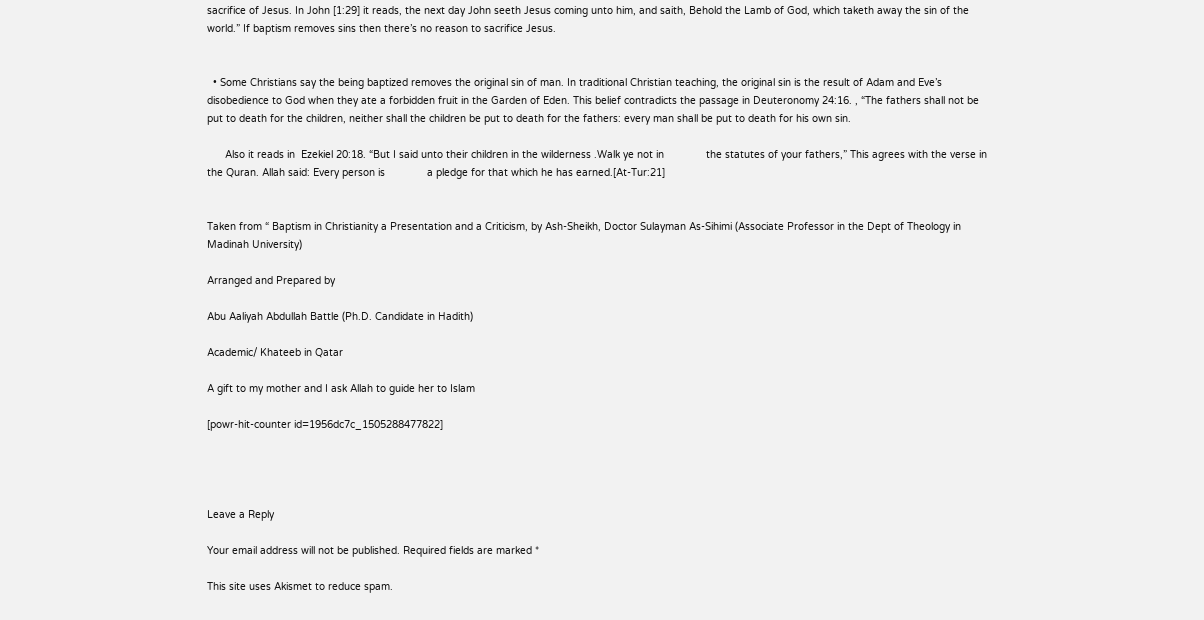sacrifice of Jesus. In John [1:29] it reads, the next day John seeth Jesus coming unto him, and saith, Behold the Lamb of God, which taketh away the sin of the world.” If baptism removes sins then there’s no reason to sacrifice Jesus.


  • Some Christians say the being baptized removes the original sin of man. In traditional Christian teaching, the original sin is the result of Adam and Eve’s disobedience to God when they ate a forbidden fruit in the Garden of Eden. This belief contradicts the passage in Deuteronomy 24:16. , “The fathers shall not be put to death for the children, neither shall the children be put to death for the fathers: every man shall be put to death for his own sin.

      Also it reads in  Ezekiel 20:18. “But I said unto their children in the wilderness .Walk ye not in              the statutes of your fathers,” This agrees with the verse in the Quran. Allah said: Every person is              a pledge for that which he has earned.[At-Tur:21]


Taken from “ Baptism in Christianity a Presentation and a Criticism, by Ash-Sheikh, Doctor Sulayman As-Sihimi (Associate Professor in the Dept of Theology in Madinah University)

Arranged and Prepared by

Abu Aaliyah Abdullah Battle (Ph.D. Candidate in Hadith)

Academic/ Khateeb in Qatar

A gift to my mother and I ask Allah to guide her to Islam

[powr-hit-counter id=1956dc7c_1505288477822]




Leave a Reply

Your email address will not be published. Required fields are marked *

This site uses Akismet to reduce spam.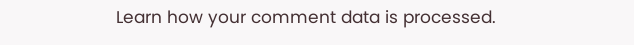Learn how your comment data is processed.